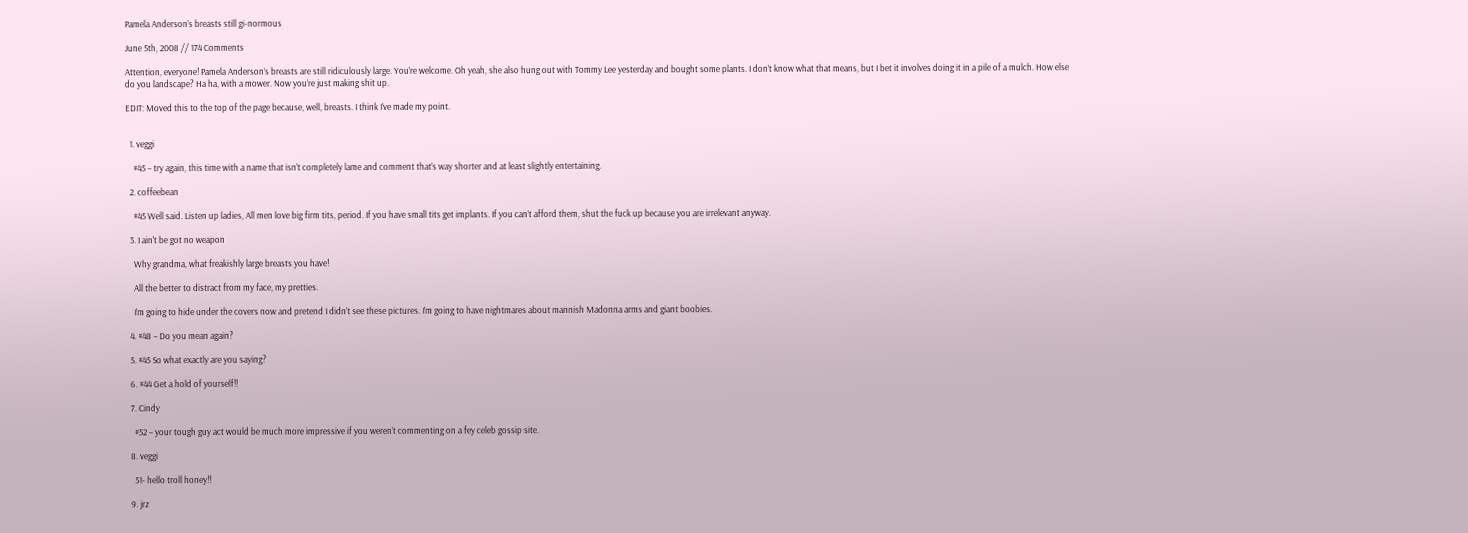Pamela Anderson’s breasts still gi-normous

June 5th, 2008 // 174 Comments

Attention, everyone! Pamela Anderson’s breasts are still ridiculously large. You’re welcome. Oh yeah, she also hung out with Tommy Lee yesterday and bought some plants. I don’t know what that means, but I bet it involves doing it in a pile of a mulch. How else do you landscape? Ha ha, with a mower. Now you’re just making shit up.

EDIT: Moved this to the top of the page because, well, breasts. I think I’ve made my point.


  1. veggi

    #45 – try again, this time with a name that isn’t completely lame and comment that’s way shorter and at least slightly entertaining.

  2. coffeebean

    #45 Well said. Listen up ladies, All men love big firm tits, period. If you have small tits get implants. If you can’t afford them, shut the fuck up because you are irrelevant anyway.

  3. I ain't be got no weapon

    Why grandma, what freakishly large breasts you have!

    All the better to distract from my face, my pretties.

    I’m going to hide under the covers now and pretend I didn’t see these pictures. I’m going to have nightmares about mannish Madonna arms and giant boobies.

  4. #48 – Do you mean again?

  5. #45 So what exactly are you saying?

  6. #44 Get a hold of yourself!!

  7. Cindy

    #52 – your tough guy act would be much more impressive if you weren’t commenting on a fey celeb gossip site.

  8. veggi

    51- hello troll honey!!

  9. jrz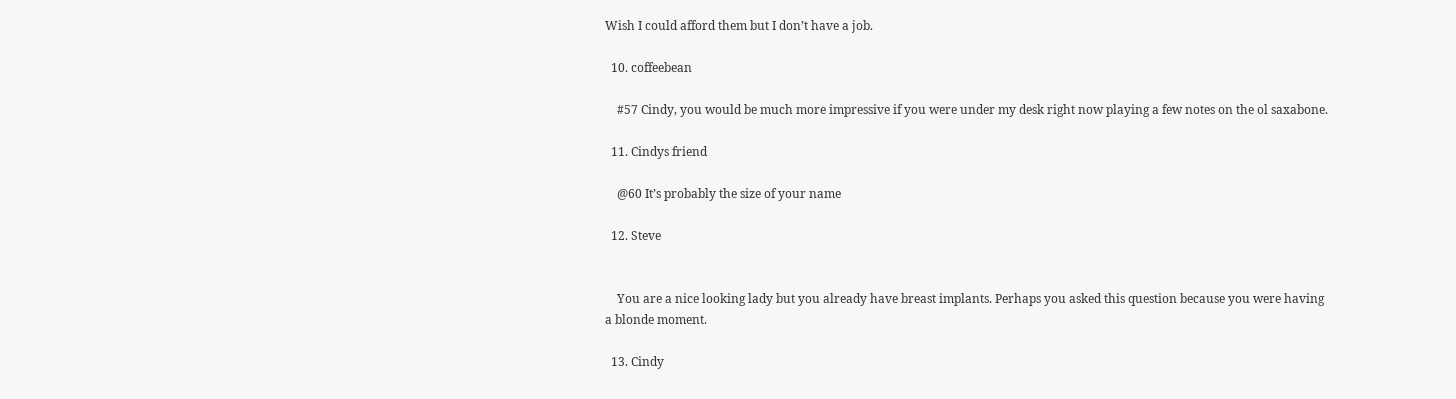Wish I could afford them but I don’t have a job.

  10. coffeebean

    #57 Cindy, you would be much more impressive if you were under my desk right now playing a few notes on the ol saxabone.

  11. Cindys friend

    @60 It’s probably the size of your name

  12. Steve


    You are a nice looking lady but you already have breast implants. Perhaps you asked this question because you were having a blonde moment.

  13. Cindy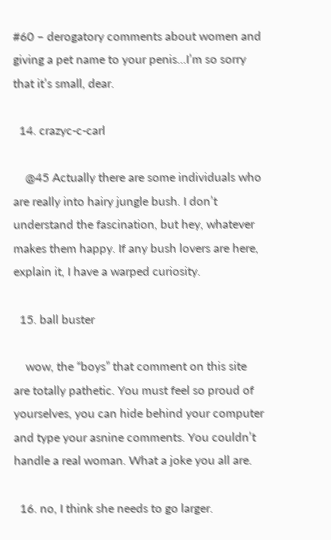#60 – derogatory comments about women and giving a pet name to your penis…I’m so sorry that it’s small, dear.

  14. crazyc-c-carl

    @45 Actually there are some individuals who are really into hairy jungle bush. I don’t understand the fascination, but hey, whatever makes them happy. If any bush lovers are here, explain it, I have a warped curiosity.

  15. ball buster

    wow, the “boys” that comment on this site are totally pathetic. You must feel so proud of yourselves, you can hide behind your computer and type your asnine comments. You couldn’t handle a real woman. What a joke you all are.

  16. no, I think she needs to go larger.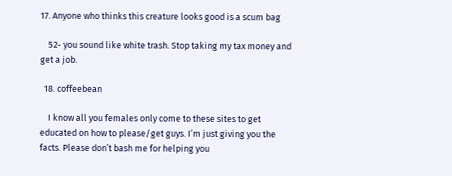17. Anyone who thinks this creature looks good is a scum bag

    52- you sound like white trash. Stop taking my tax money and get a job.

  18. coffeebean

    I know all you females only come to these sites to get educated on how to please/get guys. I’m just giving you the facts. Please don’t bash me for helping you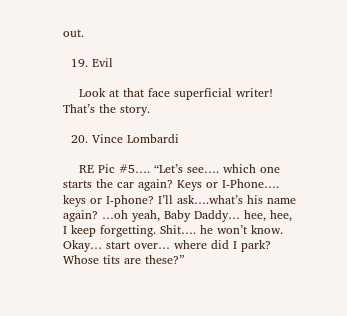out.

  19. Evil

    Look at that face superficial writer! That’s the story.

  20. Vince Lombardi

    RE Pic #5…. “Let’s see…. which one starts the car again? Keys or I-Phone…. keys or I-phone? I’ll ask….what’s his name again? …oh yeah, Baby Daddy… hee, hee, I keep forgetting. Shit…. he won’t know. Okay… start over… where did I park? Whose tits are these?”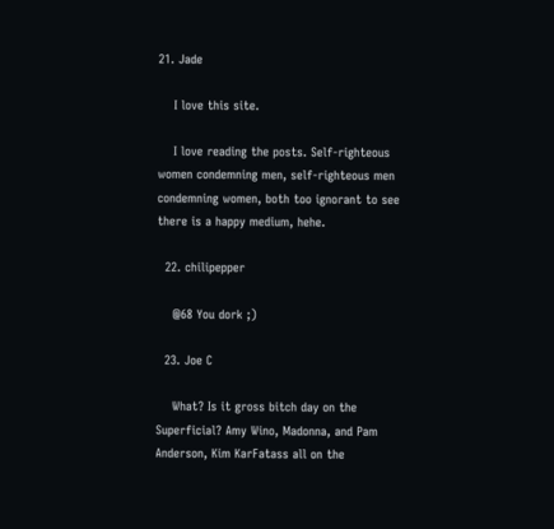21. Jade

    I love this site.

    I love reading the posts. Self-righteous women condemning men, self-righteous men condemning women, both too ignorant to see there is a happy medium, hehe.

  22. chilipepper

    @68 You dork ;)

  23. Joe C

    What? Is it gross bitch day on the Superficial? Amy Wino, Madonna, and Pam Anderson, Kim KarFatass all on the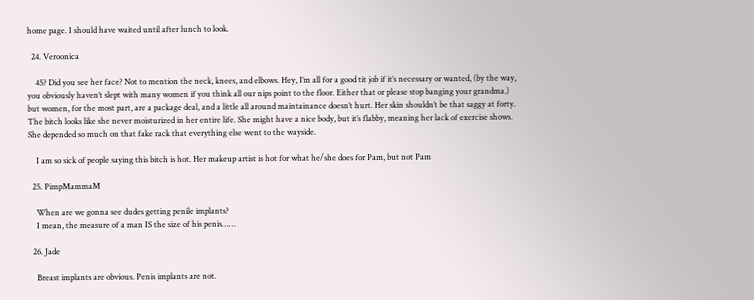home page. I should have waited until after lunch to look.

  24. Veroonica

    45? Did you see her face? Not to mention the neck, knees, and elbows. Hey, I’m all for a good tit job if it’s necessary or wanted, (by the way, you obviously haven’t slept with many women if you think all our nips point to the floor. Either that or please stop banging your grandma.) but women, for the most part, are a package deal, and a little all around maintainance doesn’t hurt. Her skin shouldn’t be that saggy at forty. The bitch looks like she never moisturized in her entire life. She might have a nice body, but it’s flabby, meaning her lack of exercise shows. She depended so much on that fake rack that everything else went to the wayside.

    I am so sick of people saying this bitch is hot. Her makeup artist is hot for what he/she does for Pam, but not Pam

  25. PimpMammaM

    When are we gonna see dudes getting penile implants?
    I mean, the measure of a man IS the size of his penis……

  26. Jade

    Breast implants are obvious. Penis implants are not.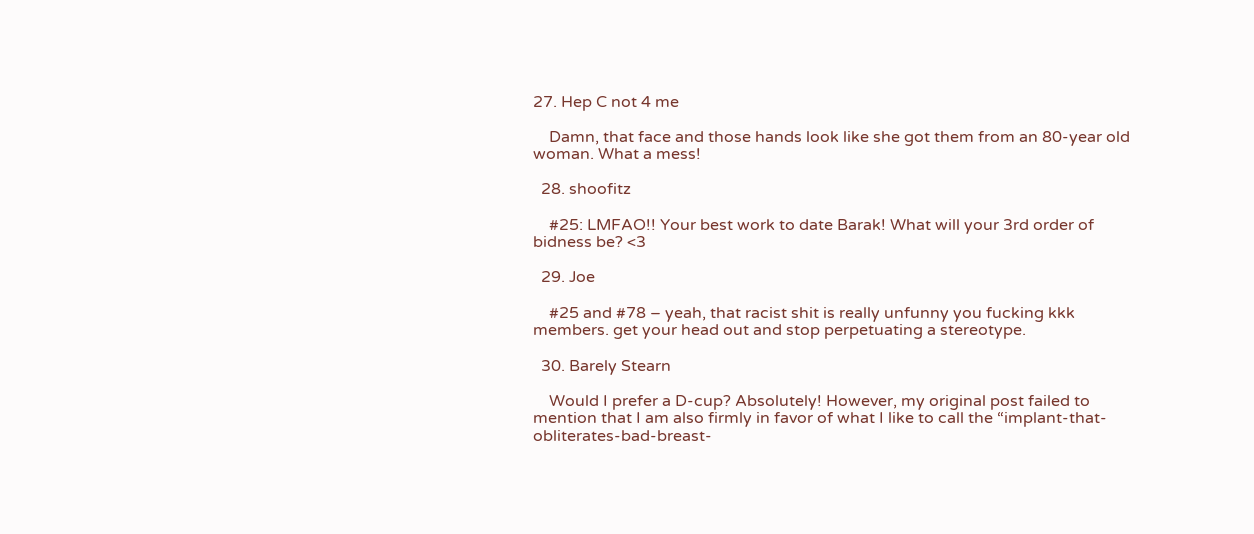27. Hep C not 4 me

    Damn, that face and those hands look like she got them from an 80-year old woman. What a mess!

  28. shoofitz

    #25: LMFAO!! Your best work to date Barak! What will your 3rd order of bidness be? <3

  29. Joe

    #25 and #78 – yeah, that racist shit is really unfunny you fucking kkk members. get your head out and stop perpetuating a stereotype.

  30. Barely Stearn

    Would I prefer a D-cup? Absolutely! However, my original post failed to mention that I am also firmly in favor of what I like to call the “implant-that-obliterates-bad-breast-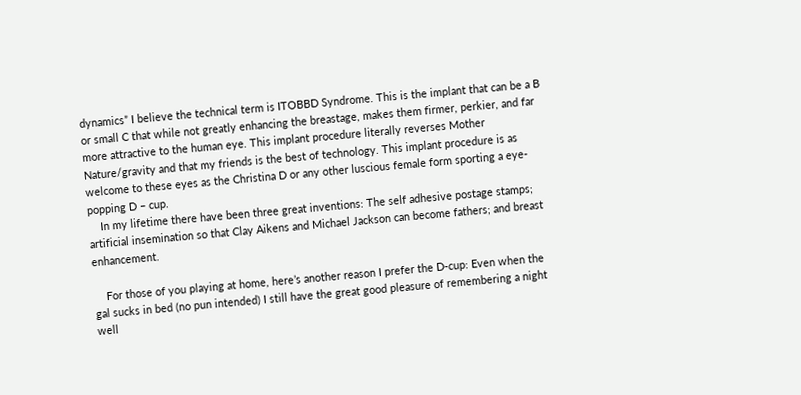dynamics” I believe the technical term is ITOBBD Syndrome. This is the implant that can be a B or small C that while not greatly enhancing the breastage, makes them firmer, perkier, and far more attractive to the human eye. This implant procedure literally reverses Mother Nature/gravity and that my friends is the best of technology. This implant procedure is as welcome to these eyes as the Christina D or any other luscious female form sporting a eye-popping D – cup.
    In my lifetime there have been three great inventions: The self adhesive postage stamps; artificial insemination so that Clay Aikens and Michael Jackson can become fathers; and breast enhancement.

    For those of you playing at home, here’s another reason I prefer the D-cup: Even when the gal sucks in bed (no pun intended) I still have the great good pleasure of remembering a night well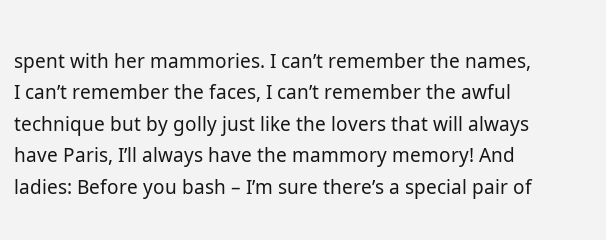spent with her mammories. I can’t remember the names, I can’t remember the faces, I can’t remember the awful technique but by golly just like the lovers that will always have Paris, I’ll always have the mammory memory! And ladies: Before you bash – I’m sure there’s a special pair of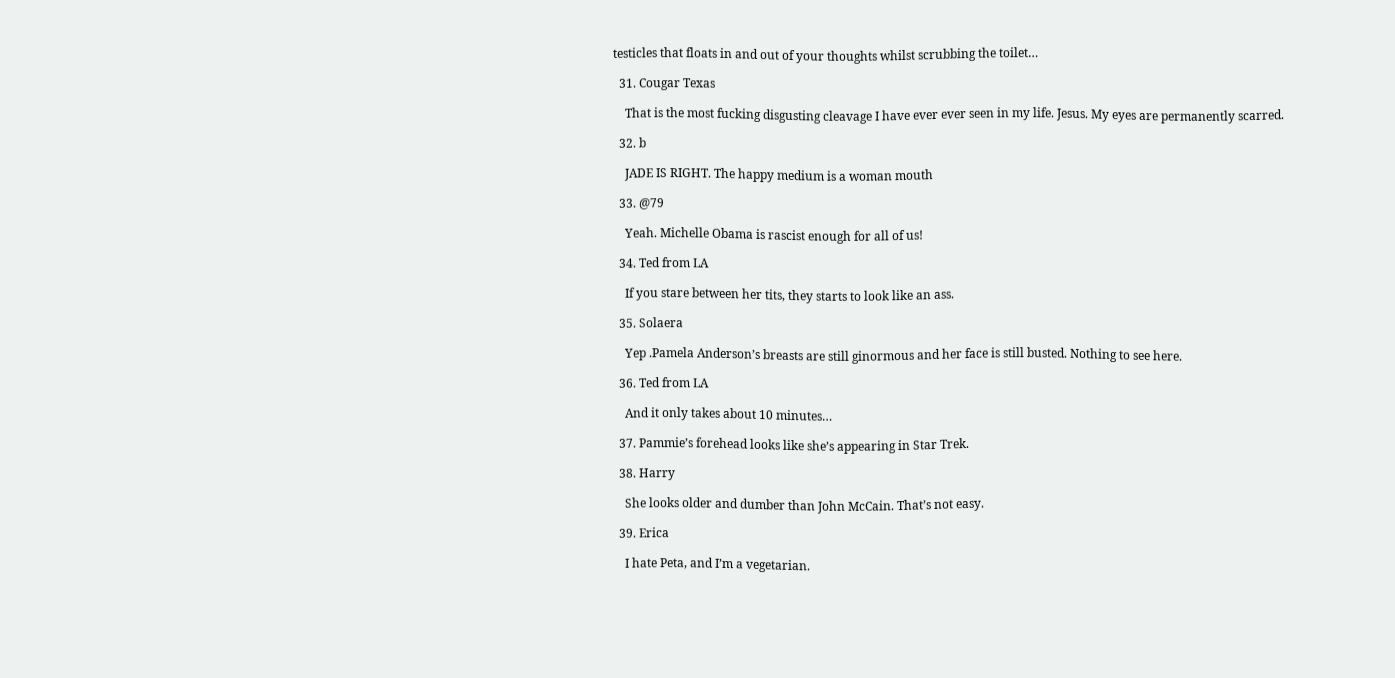testicles that floats in and out of your thoughts whilst scrubbing the toilet…

  31. Cougar Texas

    That is the most fucking disgusting cleavage I have ever ever seen in my life. Jesus. My eyes are permanently scarred.

  32. b

    JADE IS RIGHT. The happy medium is a woman mouth

  33. @79

    Yeah. Michelle Obama is rascist enough for all of us!

  34. Ted from LA

    If you stare between her tits, they starts to look like an ass.

  35. Solaera

    Yep .Pamela Anderson’s breasts are still ginormous and her face is still busted. Nothing to see here.

  36. Ted from LA

    And it only takes about 10 minutes…

  37. Pammie’s forehead looks like she’s appearing in Star Trek.

  38. Harry

    She looks older and dumber than John McCain. That’s not easy.

  39. Erica

    I hate Peta, and I’m a vegetarian.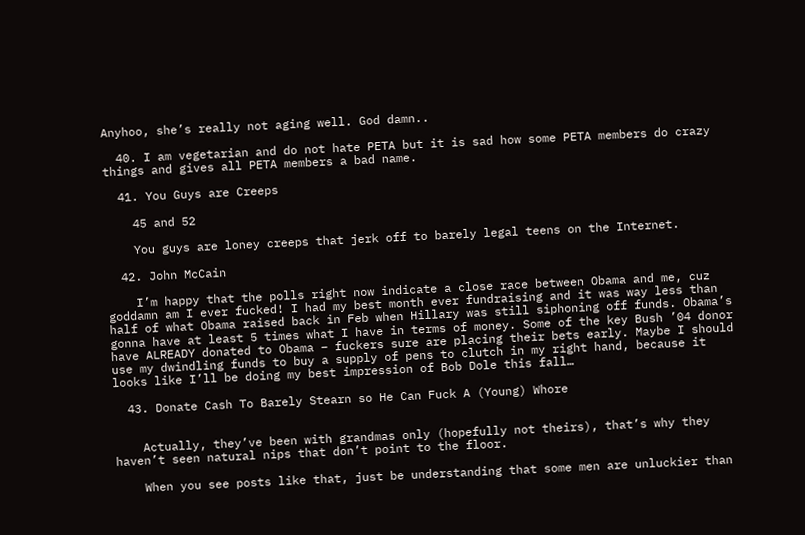Anyhoo, she’s really not aging well. God damn..

  40. I am vegetarian and do not hate PETA but it is sad how some PETA members do crazy things and gives all PETA members a bad name.

  41. You Guys are Creeps

    45 and 52

    You guys are loney creeps that jerk off to barely legal teens on the Internet.

  42. John McCain

    I’m happy that the polls right now indicate a close race between Obama and me, cuz goddamn am I ever fucked! I had my best month ever fundraising and it was way less than half of what Obama raised back in Feb when Hillary was still siphoning off funds. Obama’s gonna have at least 5 times what I have in terms of money. Some of the key Bush ’04 donor have ALREADY donated to Obama – fuckers sure are placing their bets early. Maybe I should use my dwindling funds to buy a supply of pens to clutch in my right hand, because it looks like I’ll be doing my best impression of Bob Dole this fall…

  43. Donate Cash To Barely Stearn so He Can Fuck A (Young) Whore


    Actually, they’ve been with grandmas only (hopefully not theirs), that’s why they haven’t seen natural nips that don’t point to the floor.

    When you see posts like that, just be understanding that some men are unluckier than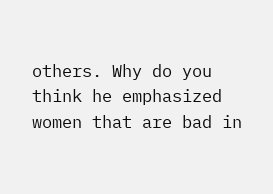others. Why do you think he emphasized women that are bad in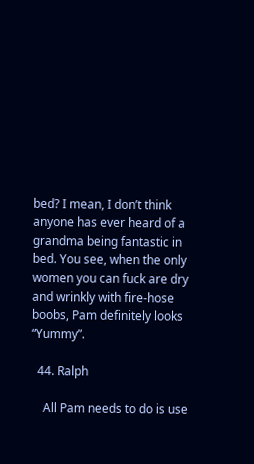bed? I mean, I don’t think anyone has ever heard of a grandma being fantastic in bed. You see, when the only women you can fuck are dry and wrinkly with fire-hose boobs, Pam definitely looks “Yummy”.

  44. Ralph

    All Pam needs to do is use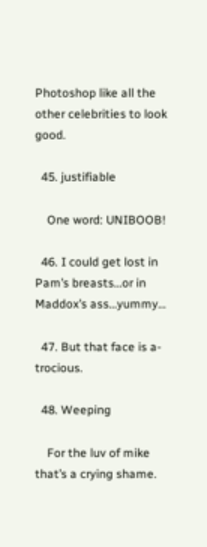Photoshop like all the other celebrities to look good.

  45. justifiable

    One word: UNIBOOB!

  46. I could get lost in Pam’s breasts…or in Maddox’s ass…yummy…

  47. But that face is a-trocious.

  48. Weeping

    For the luv of mike that’s a crying shame.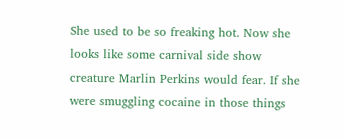She used to be so freaking hot. Now she looks like some carnival side show creature Marlin Perkins would fear. If she were smuggling cocaine in those things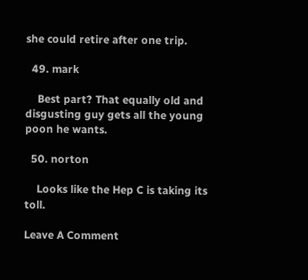she could retire after one trip.

  49. mark

    Best part? That equally old and disgusting guy gets all the young poon he wants.

  50. norton

    Looks like the Hep C is taking its toll.

Leave A Comment